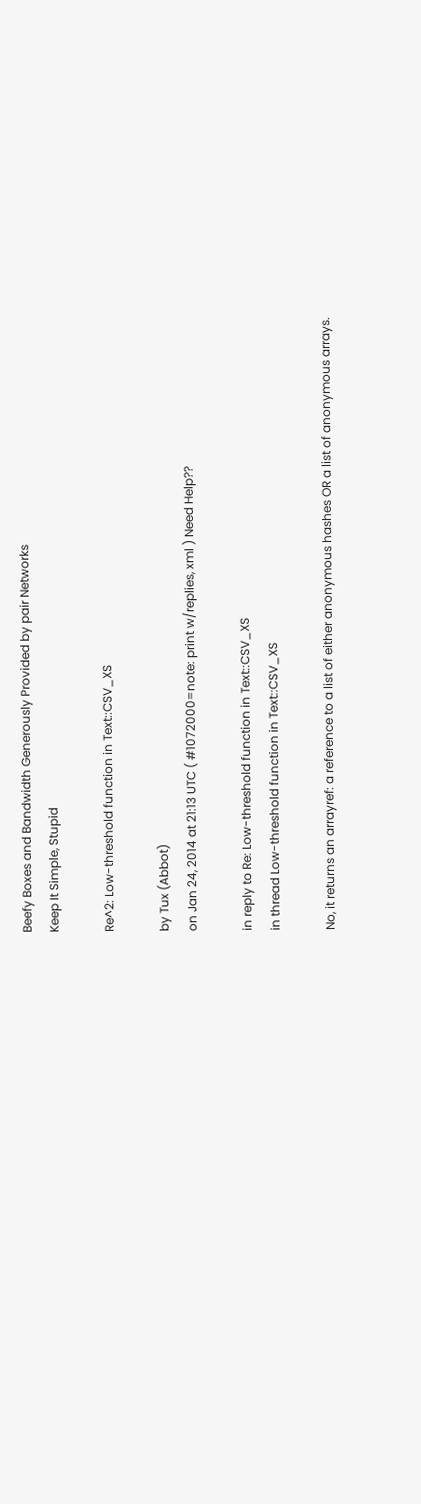Beefy Boxes and Bandwidth Generously Provided by pair Networks
Keep It Simple, Stupid

Re^2: Low-threshold function in Text::CSV_XS

by Tux (Abbot)
on Jan 24, 2014 at 21:13 UTC ( #1072000=note: print w/replies, xml ) Need Help??

in reply to Re: Low-threshold function in Text::CSV_XS
in thread Low-threshold function in Text::CSV_XS

No, it returns an arrayref: a reference to a list of either anonymous hashes OR a list of anonymous arrays.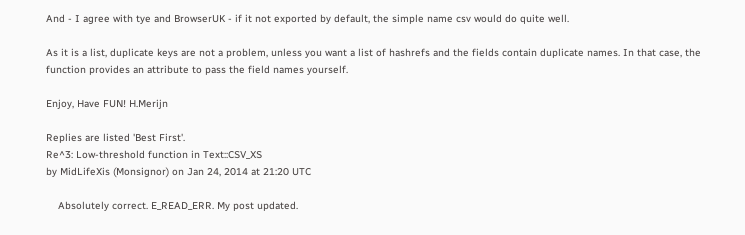And - I agree with tye and BrowserUK - if it not exported by default, the simple name csv would do quite well.

As it is a list, duplicate keys are not a problem, unless you want a list of hashrefs and the fields contain duplicate names. In that case, the function provides an attribute to pass the field names yourself.

Enjoy, Have FUN! H.Merijn

Replies are listed 'Best First'.
Re^3: Low-threshold function in Text::CSV_XS
by MidLifeXis (Monsignor) on Jan 24, 2014 at 21:20 UTC

    Absolutely correct. E_READ_ERR. My post updated.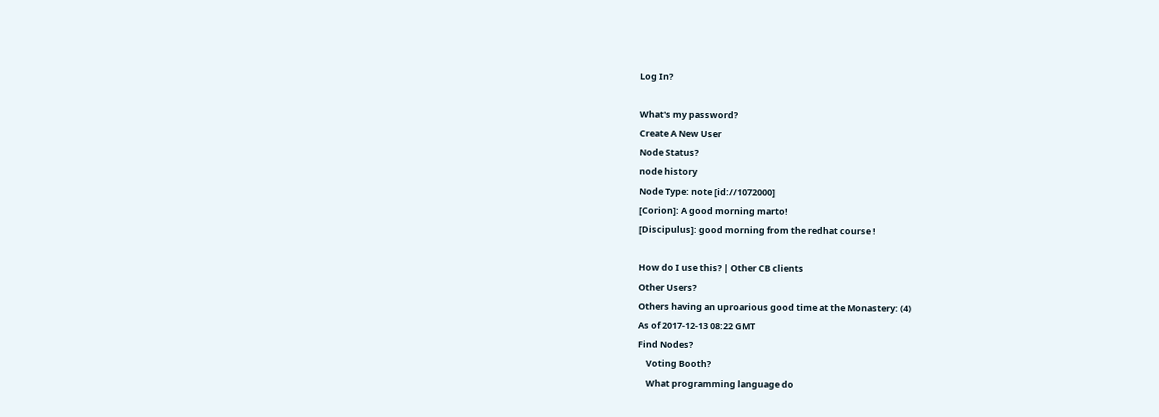Log In?

What's my password?
Create A New User
Node Status?
node history
Node Type: note [id://1072000]
[Corion]: A good morning marto!
[Discipulus]: good morning from the redhat course !

How do I use this? | Other CB clients
Other Users?
Others having an uproarious good time at the Monastery: (4)
As of 2017-12-13 08:22 GMT
Find Nodes?
    Voting Booth?
    What programming language do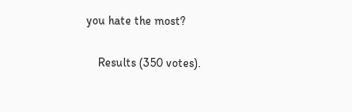you hate the most?

    Results (350 votes).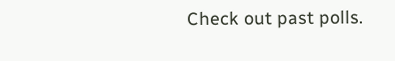Check out past polls.